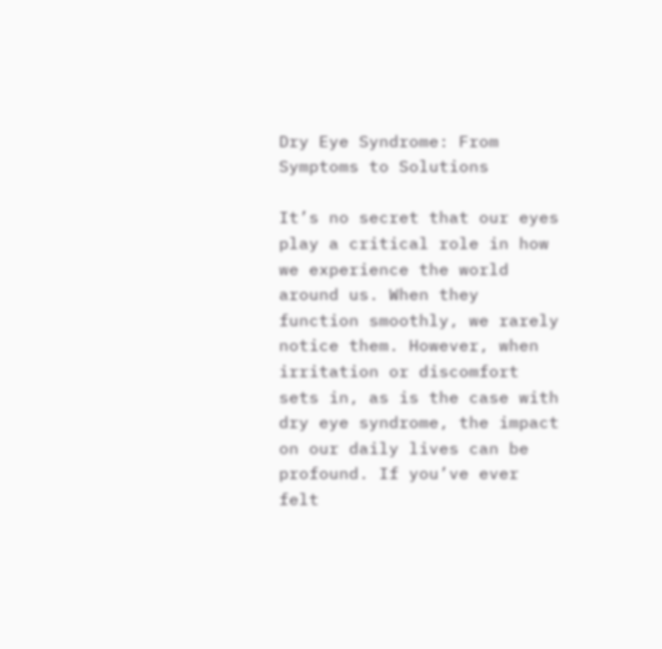Dry Eye Syndrome: From Symptoms to Solutions

It’s no secret that our eyes play a critical role in how we experience the world around us. When they function smoothly, we rarely notice them. However, when irritation or discomfort sets in, as is the case with dry eye syndrome, the impact on our daily lives can be profound. If you’ve ever felt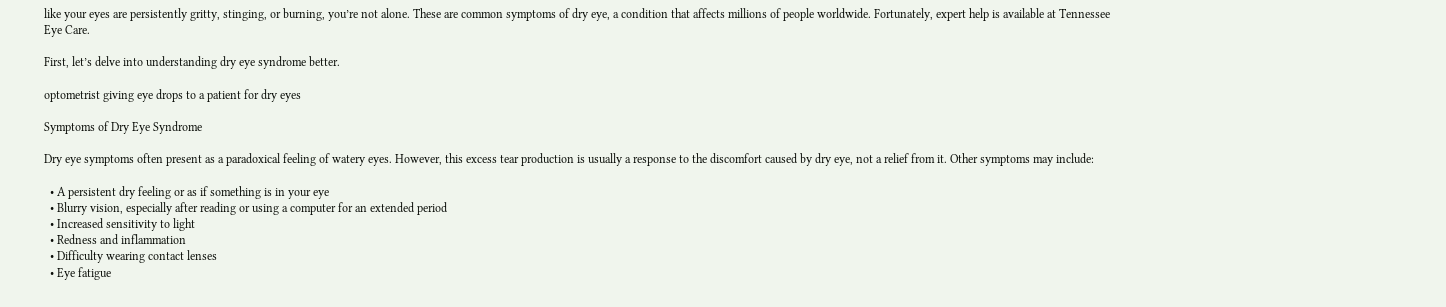like your eyes are persistently gritty, stinging, or burning, you’re not alone. These are common symptoms of dry eye, a condition that affects millions of people worldwide. Fortunately, expert help is available at Tennessee Eye Care.

First, let’s delve into understanding dry eye syndrome better.

optometrist giving eye drops to a patient for dry eyes

Symptoms of Dry Eye Syndrome

Dry eye symptoms often present as a paradoxical feeling of watery eyes. However, this excess tear production is usually a response to the discomfort caused by dry eye, not a relief from it. Other symptoms may include:

  • A persistent dry feeling or as if something is in your eye
  • Blurry vision, especially after reading or using a computer for an extended period
  • Increased sensitivity to light
  • Redness and inflammation
  • Difficulty wearing contact lenses
  • Eye fatigue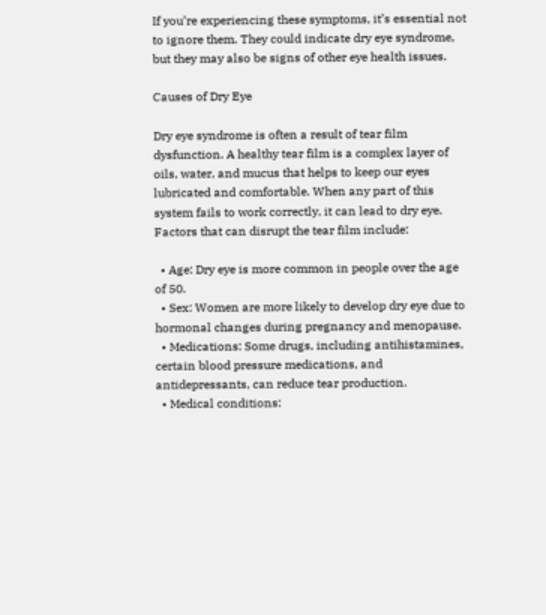If you’re experiencing these symptoms, it’s essential not to ignore them. They could indicate dry eye syndrome, but they may also be signs of other eye health issues.

Causes of Dry Eye

Dry eye syndrome is often a result of tear film dysfunction. A healthy tear film is a complex layer of oils, water, and mucus that helps to keep our eyes lubricated and comfortable. When any part of this system fails to work correctly, it can lead to dry eye. Factors that can disrupt the tear film include:

  • Age: Dry eye is more common in people over the age of 50.
  • Sex: Women are more likely to develop dry eye due to hormonal changes during pregnancy and menopause.
  • Medications: Some drugs, including antihistamines, certain blood pressure medications, and antidepressants, can reduce tear production.
  • Medical conditions: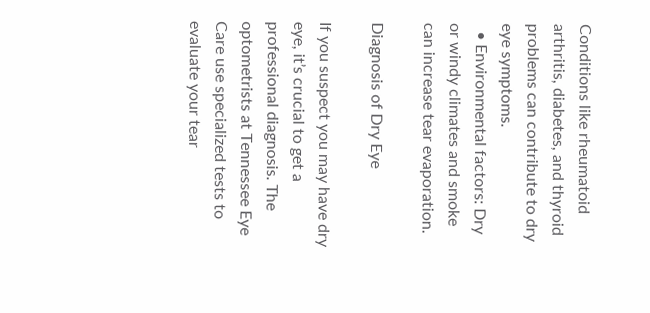Conditions like rheumatoid arthritis, diabetes, and thyroid problems can contribute to dry eye symptoms.
  • Environmental factors: Dry or windy climates and smoke can increase tear evaporation.

Diagnosis of Dry Eye

If you suspect you may have dry eye, it’s crucial to get a professional diagnosis. The optometrists at Tennessee Eye Care use specialized tests to evaluate your tear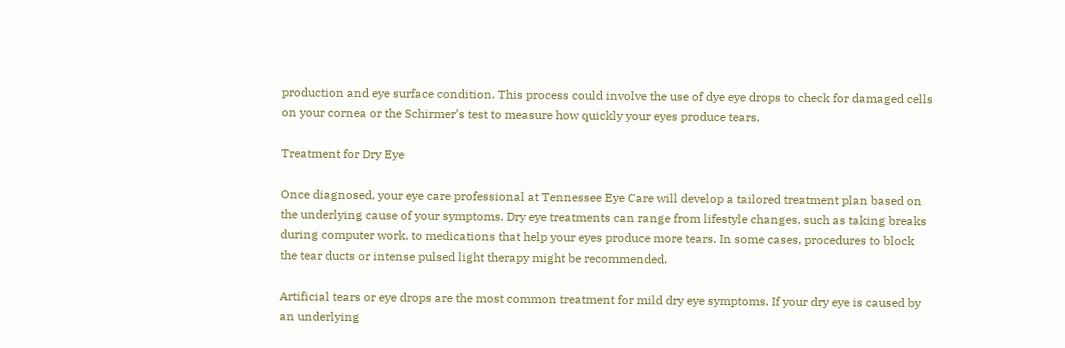production and eye surface condition. This process could involve the use of dye eye drops to check for damaged cells on your cornea or the Schirmer’s test to measure how quickly your eyes produce tears.

Treatment for Dry Eye

Once diagnosed, your eye care professional at Tennessee Eye Care will develop a tailored treatment plan based on the underlying cause of your symptoms. Dry eye treatments can range from lifestyle changes, such as taking breaks during computer work, to medications that help your eyes produce more tears. In some cases, procedures to block the tear ducts or intense pulsed light therapy might be recommended.

Artificial tears or eye drops are the most common treatment for mild dry eye symptoms. If your dry eye is caused by an underlying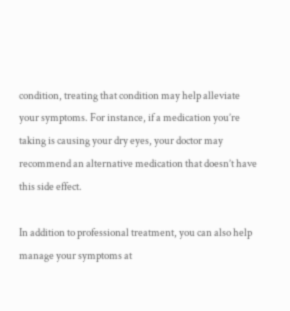condition, treating that condition may help alleviate your symptoms. For instance, if a medication you’re taking is causing your dry eyes, your doctor may recommend an alternative medication that doesn’t have this side effect.

In addition to professional treatment, you can also help manage your symptoms at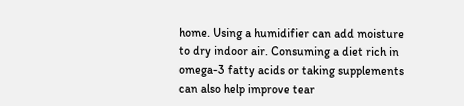home. Using a humidifier can add moisture to dry indoor air. Consuming a diet rich in omega-3 fatty acids or taking supplements can also help improve tear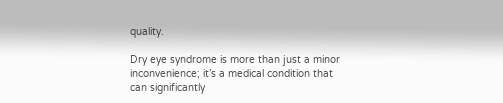quality.

Dry eye syndrome is more than just a minor inconvenience; it’s a medical condition that can significantly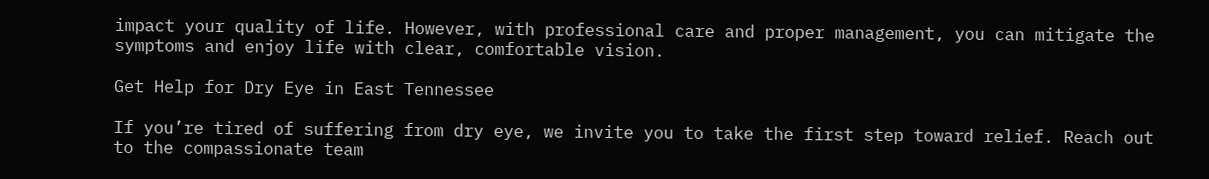impact your quality of life. However, with professional care and proper management, you can mitigate the symptoms and enjoy life with clear, comfortable vision.

Get Help for Dry Eye in East Tennessee

If you’re tired of suffering from dry eye, we invite you to take the first step toward relief. Reach out to the compassionate team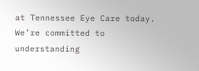at Tennessee Eye Care today. We’re committed to understanding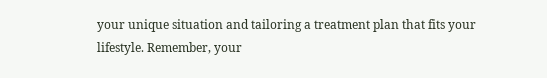your unique situation and tailoring a treatment plan that fits your lifestyle. Remember, your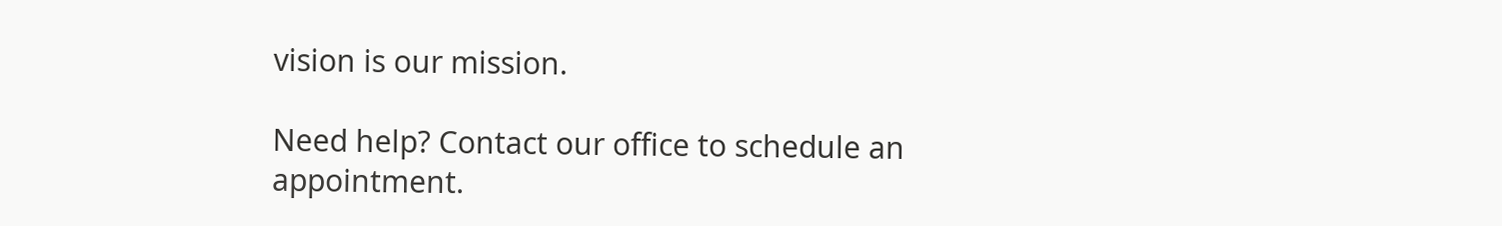vision is our mission.

Need help? Contact our office to schedule an appointment.